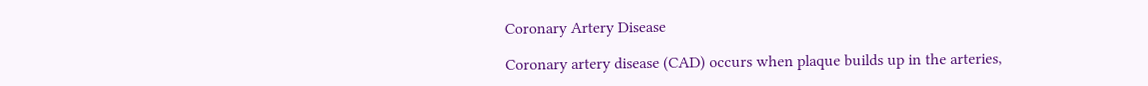Coronary Artery Disease

Coronary artery disease (CAD) occurs when plaque builds up in the arteries,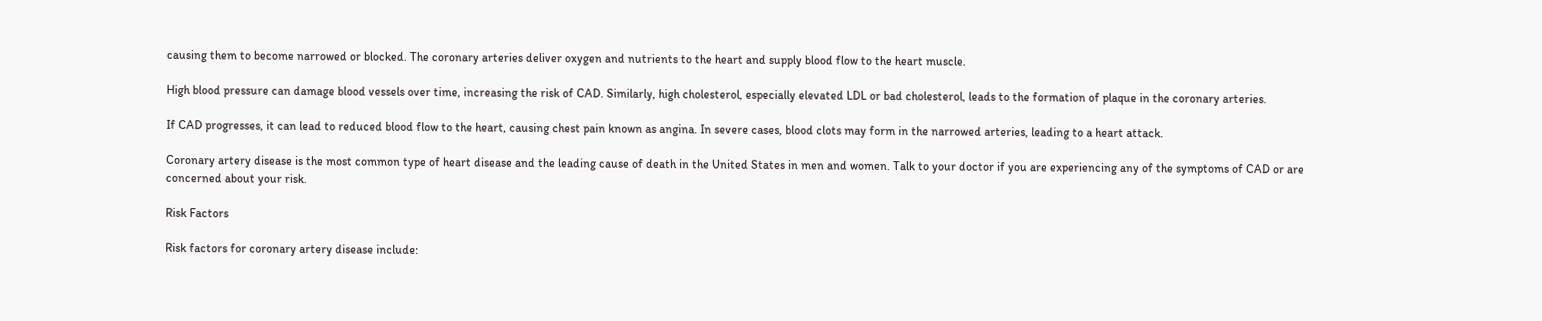causing them to become narrowed or blocked. The coronary arteries deliver oxygen and nutrients to the heart and supply blood flow to the heart muscle.

High blood pressure can damage blood vessels over time, increasing the risk of CAD. Similarly, high cholesterol, especially elevated LDL or bad cholesterol, leads to the formation of plaque in the coronary arteries.

If CAD progresses, it can lead to reduced blood flow to the heart, causing chest pain known as angina. In severe cases, blood clots may form in the narrowed arteries, leading to a heart attack.

Coronary artery disease is the most common type of heart disease and the leading cause of death in the United States in men and women. Talk to your doctor if you are experiencing any of the symptoms of CAD or are concerned about your risk.

Risk Factors

Risk factors for coronary artery disease include: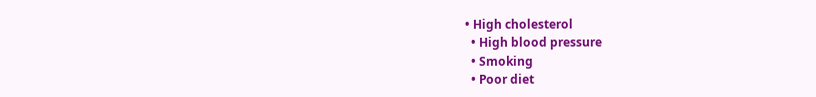• High cholesterol
  • High blood pressure
  • Smoking
  • Poor diet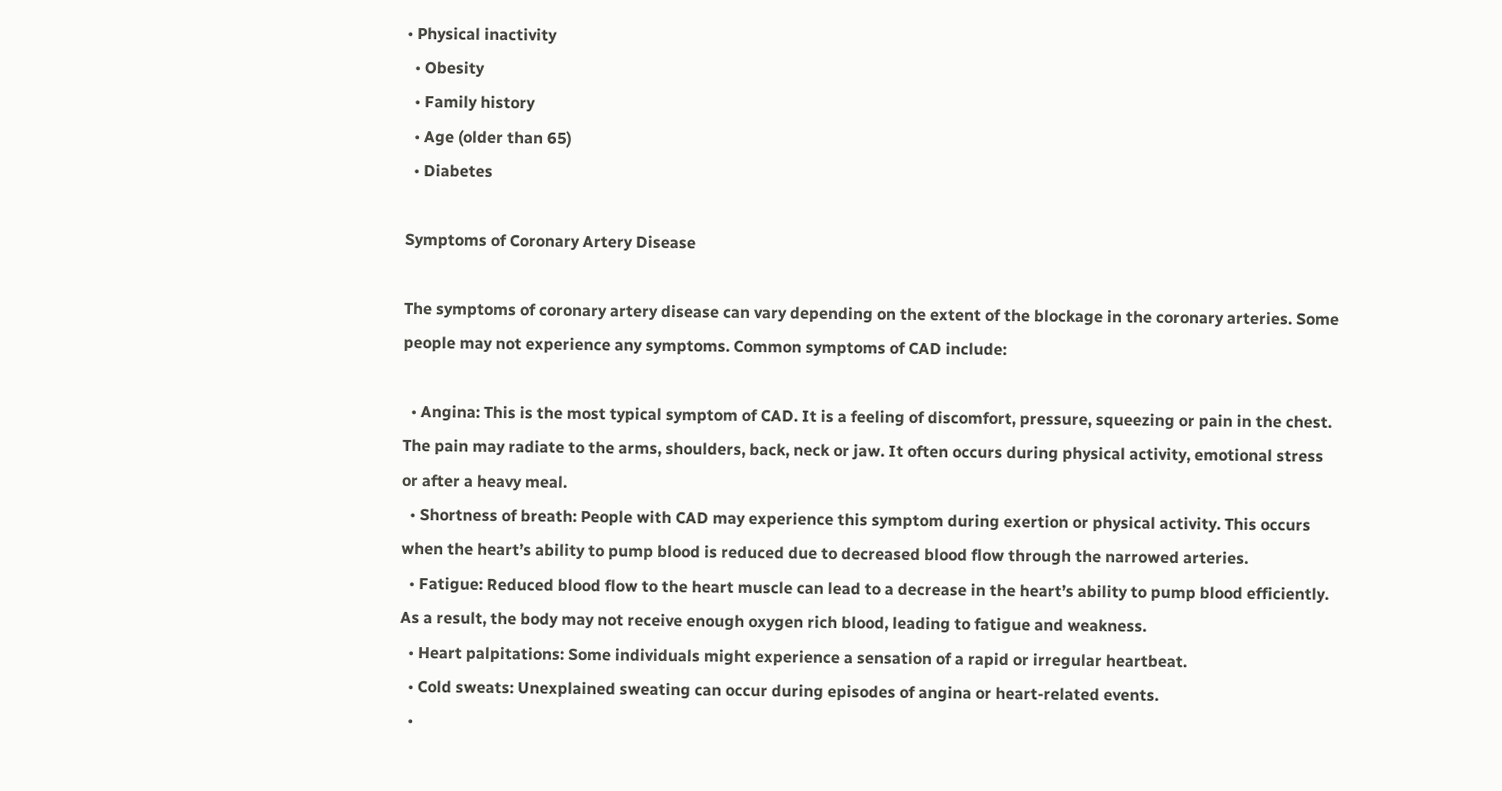• Physical inactivity
  • Obesity
  • Family history
  • Age (older than 65)
  • Diabetes

Symptoms of Coronary Artery Disease

The symptoms of coronary artery disease can vary depending on the extent of the blockage in the coronary arteries. Some people may not experience any symptoms. Common symptoms of CAD include:

  • Angina: This is the most typical symptom of CAD. It is a feeling of discomfort, pressure, squeezing or pain in the chest. The pain may radiate to the arms, shoulders, back, neck or jaw. It often occurs during physical activity, emotional stress or after a heavy meal.
  • Shortness of breath: People with CAD may experience this symptom during exertion or physical activity. This occurs when the heart’s ability to pump blood is reduced due to decreased blood flow through the narrowed arteries.
  • Fatigue: Reduced blood flow to the heart muscle can lead to a decrease in the heart’s ability to pump blood efficiently. As a result, the body may not receive enough oxygen rich blood, leading to fatigue and weakness.
  • Heart palpitations: Some individuals might experience a sensation of a rapid or irregular heartbeat.
  • Cold sweats: Unexplained sweating can occur during episodes of angina or heart-related events.
  •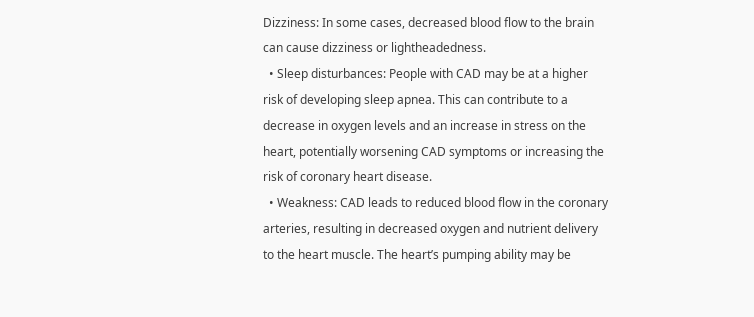Dizziness: In some cases, decreased blood flow to the brain can cause dizziness or lightheadedness.
  • Sleep disturbances: People with CAD may be at a higher risk of developing sleep apnea. This can contribute to a decrease in oxygen levels and an increase in stress on the heart, potentially worsening CAD symptoms or increasing the risk of coronary heart disease.
  • Weakness: CAD leads to reduced blood flow in the coronary arteries, resulting in decreased oxygen and nutrient delivery to the heart muscle. The heart’s pumping ability may be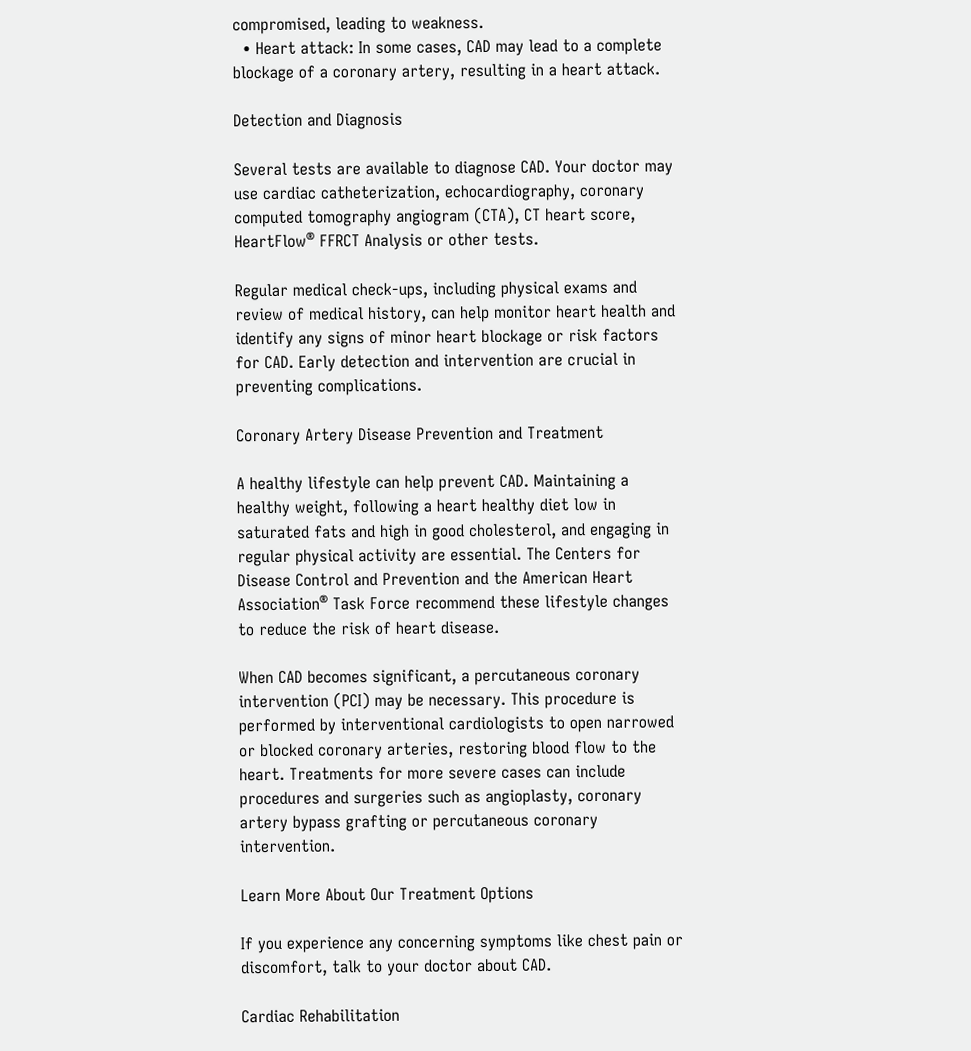compromised, leading to weakness.
  • Heart attack: In some cases, CAD may lead to a complete blockage of a coronary artery, resulting in a heart attack.

Detection and Diagnosis

Several tests are available to diagnose CAD. Your doctor may use cardiac catheterization, echocardiography, coronary computed tomography angiogram (CTA), CT heart score, HeartFlow® FFRCT Analysis or other tests.

Regular medical check-ups, including physical exams and review of medical history, can help monitor heart health and identify any signs of minor heart blockage or risk factors for CAD. Early detection and intervention are crucial in preventing complications.

Coronary Artery Disease Prevention and Treatment

A healthy lifestyle can help prevent CAD. Maintaining a healthy weight, following a heart healthy diet low in saturated fats and high in good cholesterol, and engaging in regular physical activity are essential. The Centers for Disease Control and Prevention and the American Heart Association® Task Force recommend these lifestyle changes to reduce the risk of heart disease.

When CAD becomes significant, a percutaneous coronary intervention (PCI) may be necessary. This procedure is performed by interventional cardiologists to open narrowed or blocked coronary arteries, restoring blood flow to the heart. Treatments for more severe cases can include procedures and surgeries such as angioplasty, coronary artery bypass grafting or percutaneous coronary intervention.

Learn More About Our Treatment Options

If you experience any concerning symptoms like chest pain or discomfort, talk to your doctor about CAD.

Cardiac Rehabilitation